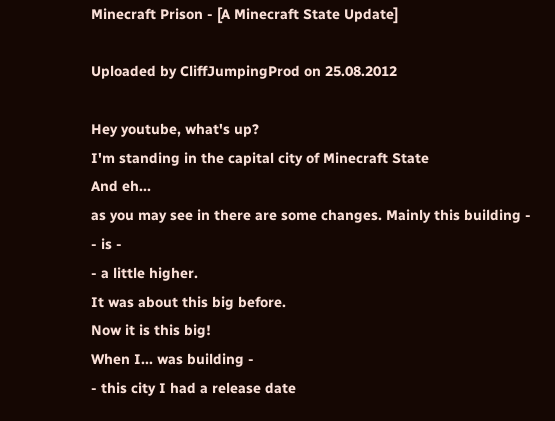Minecraft Prison - [A Minecraft State Update]

Uploaded by CliffJumpingProd on 25.08.2012

Hey youtube, what's up?
I'm standing in the capital city of Minecraft State
And eh...
as you may see in there are some changes. Mainly this building -
- is -
- a little higher.
It was about this big before.
Now it is this big!
When I... was building -
- this city I had a release date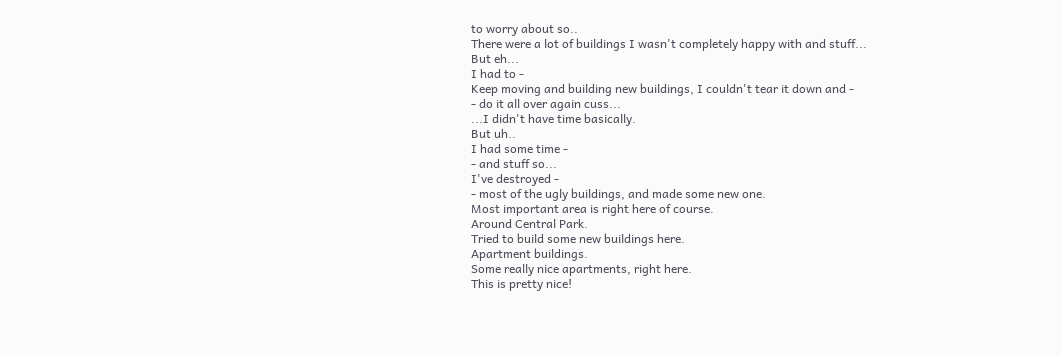to worry about so..
There were a lot of buildings I wasn't completely happy with and stuff...
But eh...
I had to -
Keep moving and building new buildings, I couldn't tear it down and -
- do it all over again cuss...
...I didn't have time basically.
But uh..
I had some time -
- and stuff so...
I've destroyed -
- most of the ugly buildings, and made some new one.
Most important area is right here of course.
Around Central Park.
Tried to build some new buildings here.
Apartment buildings.
Some really nice apartments, right here.
This is pretty nice!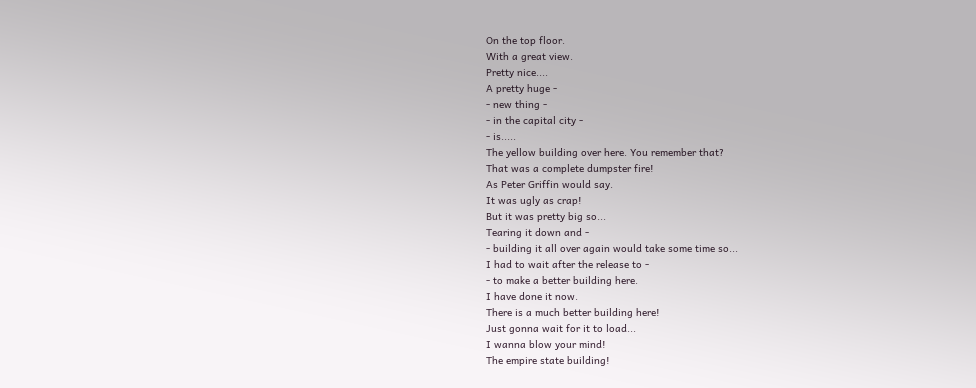On the top floor.
With a great view.
Pretty nice....
A pretty huge -
- new thing -
- in the capital city -
- is.....
The yellow building over here. You remember that?
That was a complete dumpster fire!
As Peter Griffin would say.
It was ugly as crap!
But it was pretty big so...
Tearing it down and -
- building it all over again would take some time so...
I had to wait after the release to -
- to make a better building here.
I have done it now.
There is a much better building here!
Just gonna wait for it to load...
I wanna blow your mind!
The empire state building!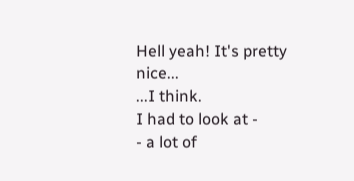Hell yeah! It's pretty nice...
...I think.
I had to look at -
- a lot of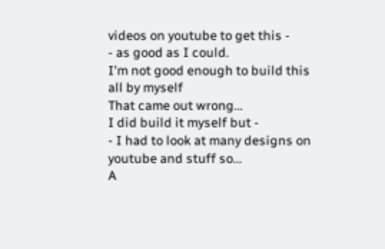videos on youtube to get this -
- as good as I could.
I'm not good enough to build this all by myself
That came out wrong...
I did build it myself but -
- I had to look at many designs on youtube and stuff so...
A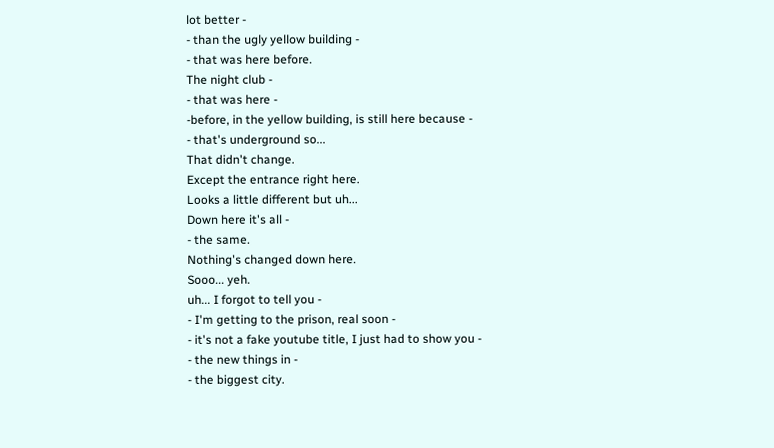lot better -
- than the ugly yellow building -
- that was here before.
The night club -
- that was here -
-before, in the yellow building, is still here because -
- that's underground so...
That didn't change.
Except the entrance right here.
Looks a little different but uh...
Down here it's all -
- the same.
Nothing's changed down here.
Sooo... yeh.
uh... I forgot to tell you -
- I'm getting to the prison, real soon -
- it's not a fake youtube title, I just had to show you -
- the new things in -
- the biggest city.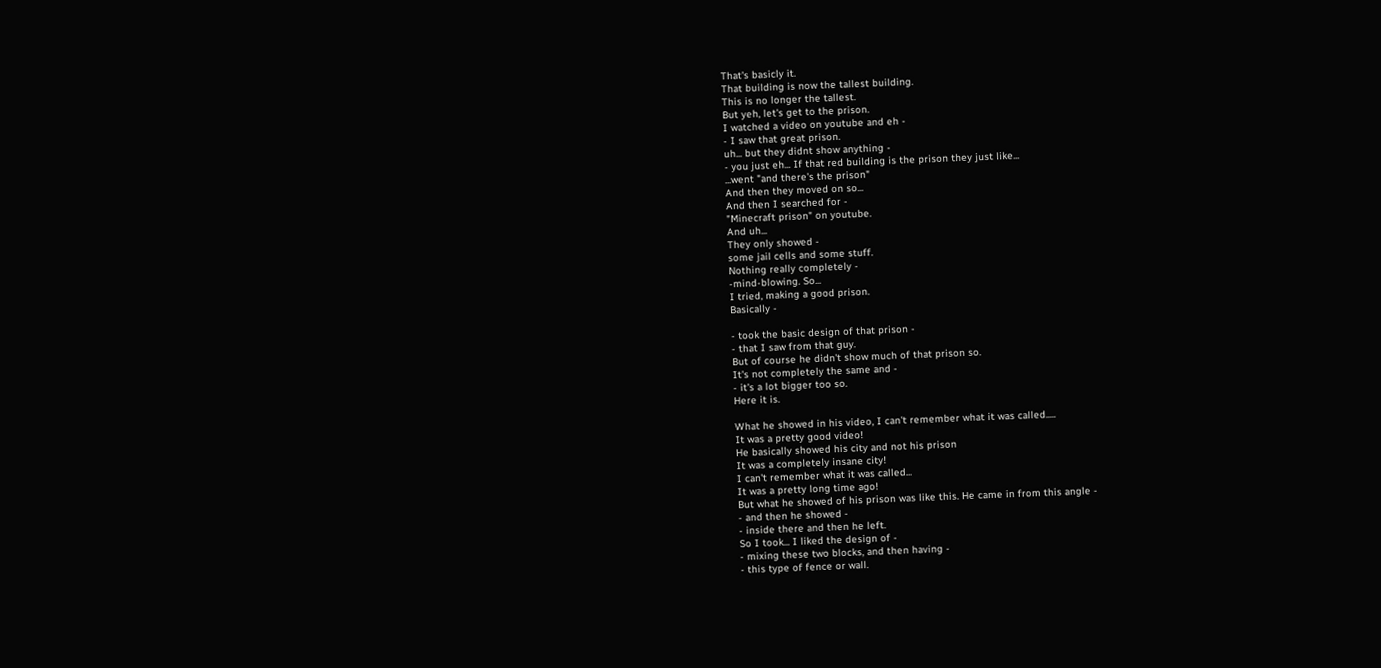That's basicly it.
That building is now the tallest building.
This is no longer the tallest.
But yeh, let's get to the prison.
I watched a video on youtube and eh -
- I saw that great prison.
uh... but they didnt show anything -
- you just eh... If that red building is the prison they just like...
...went "and there's the prison"
And then they moved on so...
And then I searched for -
"Minecraft prison" on youtube.
And uh...
They only showed -
some jail cells and some stuff.
Nothing really completely -
-mind-blowing. So...
I tried, making a good prison.
Basically -

- took the basic design of that prison -
- that I saw from that guy.
But of course he didn't show much of that prison so.
It's not completely the same and -
- it's a lot bigger too so.
Here it is.

What he showed in his video, I can't remember what it was called.....
It was a pretty good video!
He basically showed his city and not his prison
It was a completely insane city!
I can't remember what it was called...
It was a pretty long time ago!
But what he showed of his prison was like this. He came in from this angle -
- and then he showed -
- inside there and then he left.
So I took... I liked the design of -
- mixing these two blocks, and then having -
- this type of fence or wall.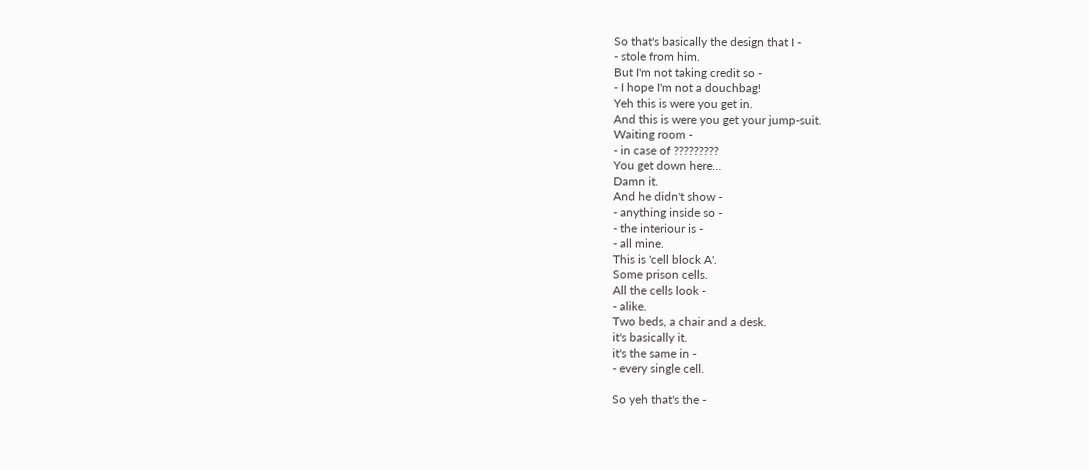So that's basically the design that I -
- stole from him.
But I'm not taking credit so -
- I hope I'm not a douchbag!
Yeh this is were you get in.
And this is were you get your jump-suit.
Waiting room -
- in case of ?????????
You get down here...
Damn it.
And he didn't show -
- anything inside so -
- the interiour is -
- all mine.
This is 'cell block A'.
Some prison cells.
All the cells look -
- alike.
Two beds, a chair and a desk.
it's basically it.
it's the same in -
- every single cell.

So yeh that's the -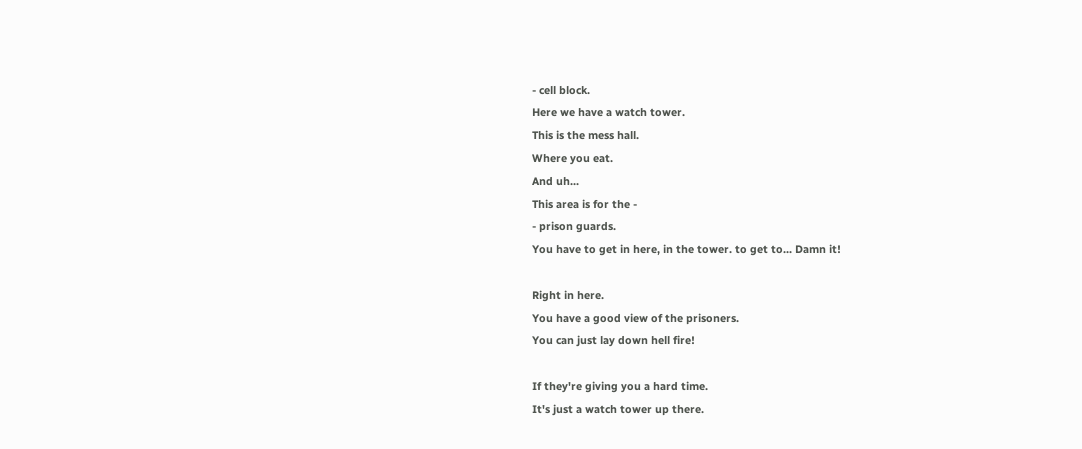- cell block.
Here we have a watch tower.
This is the mess hall.
Where you eat.
And uh...
This area is for the -
- prison guards.
You have to get in here, in the tower. to get to... Damn it!

Right in here.
You have a good view of the prisoners.
You can just lay down hell fire!

If they're giving you a hard time.
It's just a watch tower up there.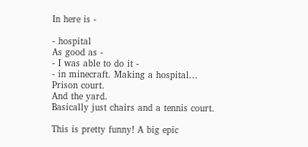In here is -

- hospital
As good as -
- I was able to do it -
- in minecraft. Making a hospital...
Prison court.
And the yard.
Basically just chairs and a tennis court.

This is pretty funny! A big epic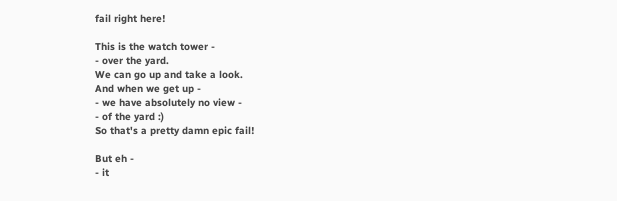fail right here!

This is the watch tower -
- over the yard.
We can go up and take a look.
And when we get up -
- we have absolutely no view -
- of the yard :)
So that's a pretty damn epic fail!

But eh -
- it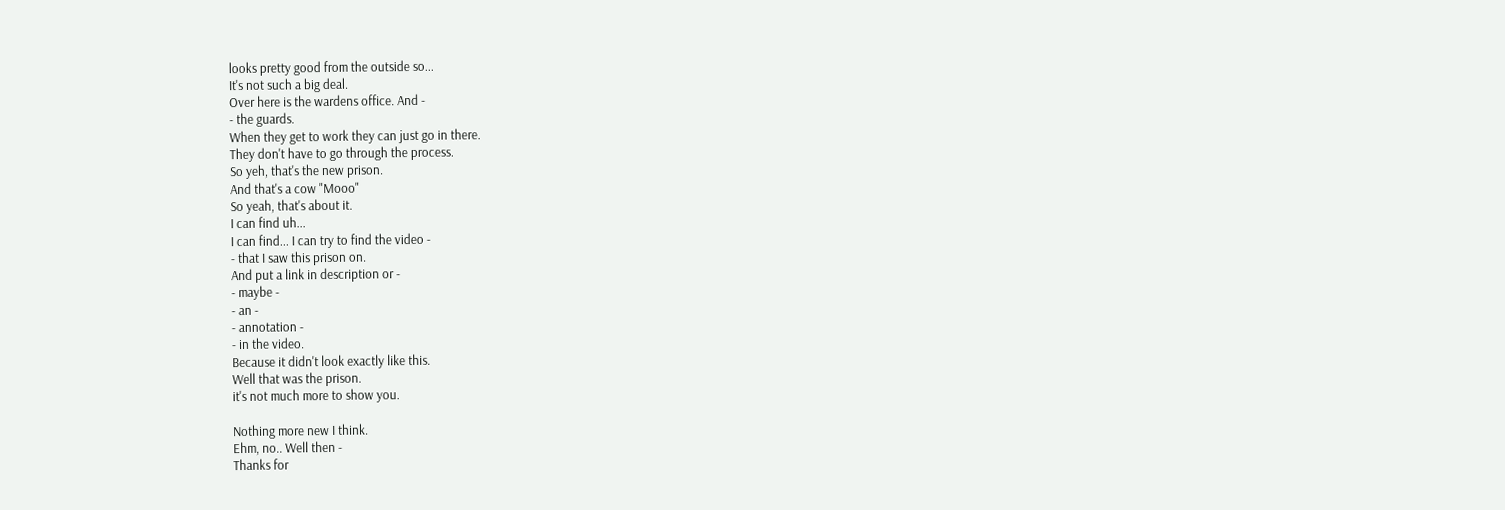looks pretty good from the outside so...
It's not such a big deal.
Over here is the wardens office. And -
- the guards.
When they get to work they can just go in there.
They don't have to go through the process.
So yeh, that's the new prison.
And that's a cow "Mooo"
So yeah, that's about it.
I can find uh...
I can find... I can try to find the video -
- that I saw this prison on.
And put a link in description or -
- maybe -
- an -
- annotation -
- in the video.
Because it didn't look exactly like this.
Well that was the prison.
it's not much more to show you.

Nothing more new I think.
Ehm, no.. Well then -
Thanks for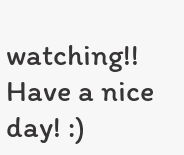watching!!
Have a nice day! :)